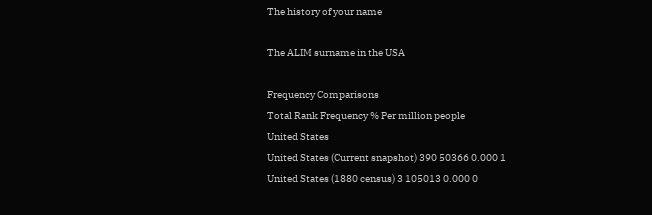The history of your name

The ALIM surname in the USA

Frequency Comparisons
Total Rank Frequency % Per million people
United States
United States (Current snapshot) 390 50366 0.000 1
United States (1880 census) 3 105013 0.000 0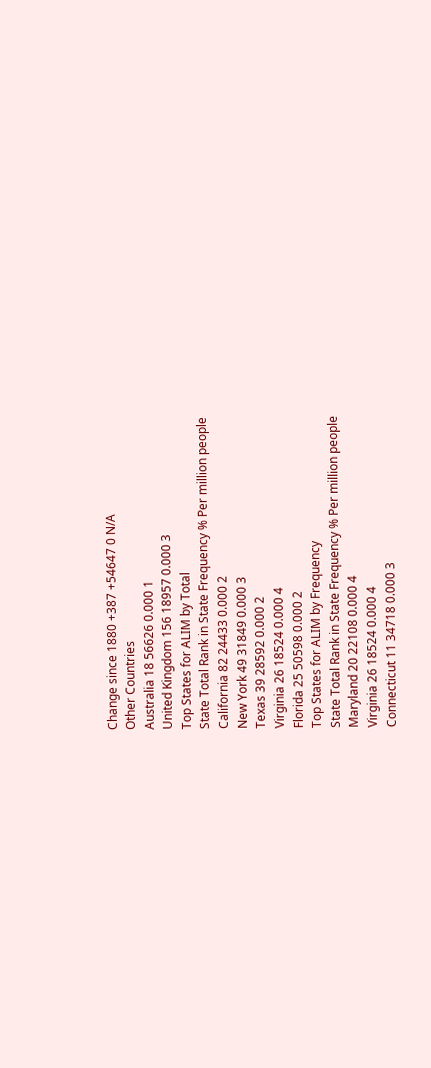Change since 1880 +387 +54647 0 N/A
Other Countries
Australia 18 56626 0.000 1
United Kingdom 156 18957 0.000 3
Top States for ALIM by Total
State Total Rank in State Frequency % Per million people
California 82 24433 0.000 2
New York 49 31849 0.000 3
Texas 39 28592 0.000 2
Virginia 26 18524 0.000 4
Florida 25 50598 0.000 2
Top States for ALIM by Frequency
State Total Rank in State Frequency % Per million people
Maryland 20 22108 0.000 4
Virginia 26 18524 0.000 4
Connecticut 11 34718 0.000 3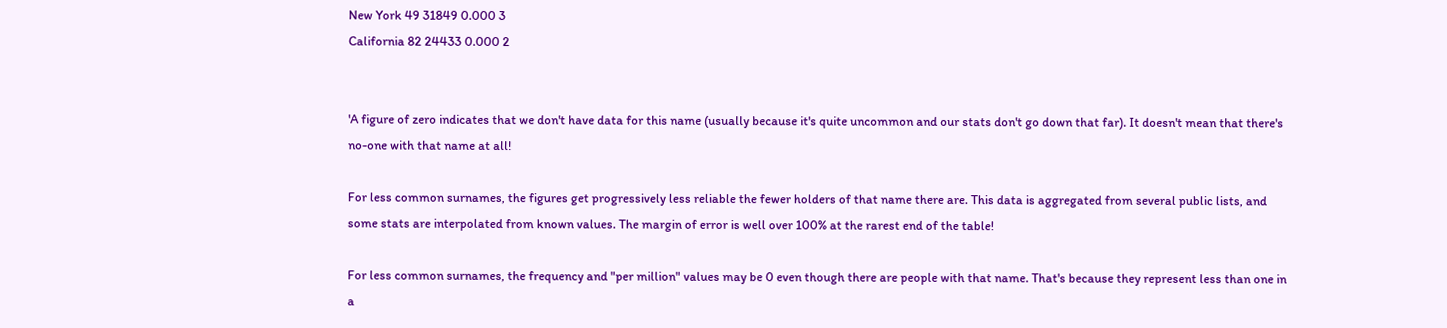New York 49 31849 0.000 3
California 82 24433 0.000 2


'A figure of zero indicates that we don't have data for this name (usually because it's quite uncommon and our stats don't go down that far). It doesn't mean that there's no-one with that name at all!

For less common surnames, the figures get progressively less reliable the fewer holders of that name there are. This data is aggregated from several public lists, and some stats are interpolated from known values. The margin of error is well over 100% at the rarest end of the table!

For less common surnames, the frequency and "per million" values may be 0 even though there are people with that name. That's because they represent less than one in a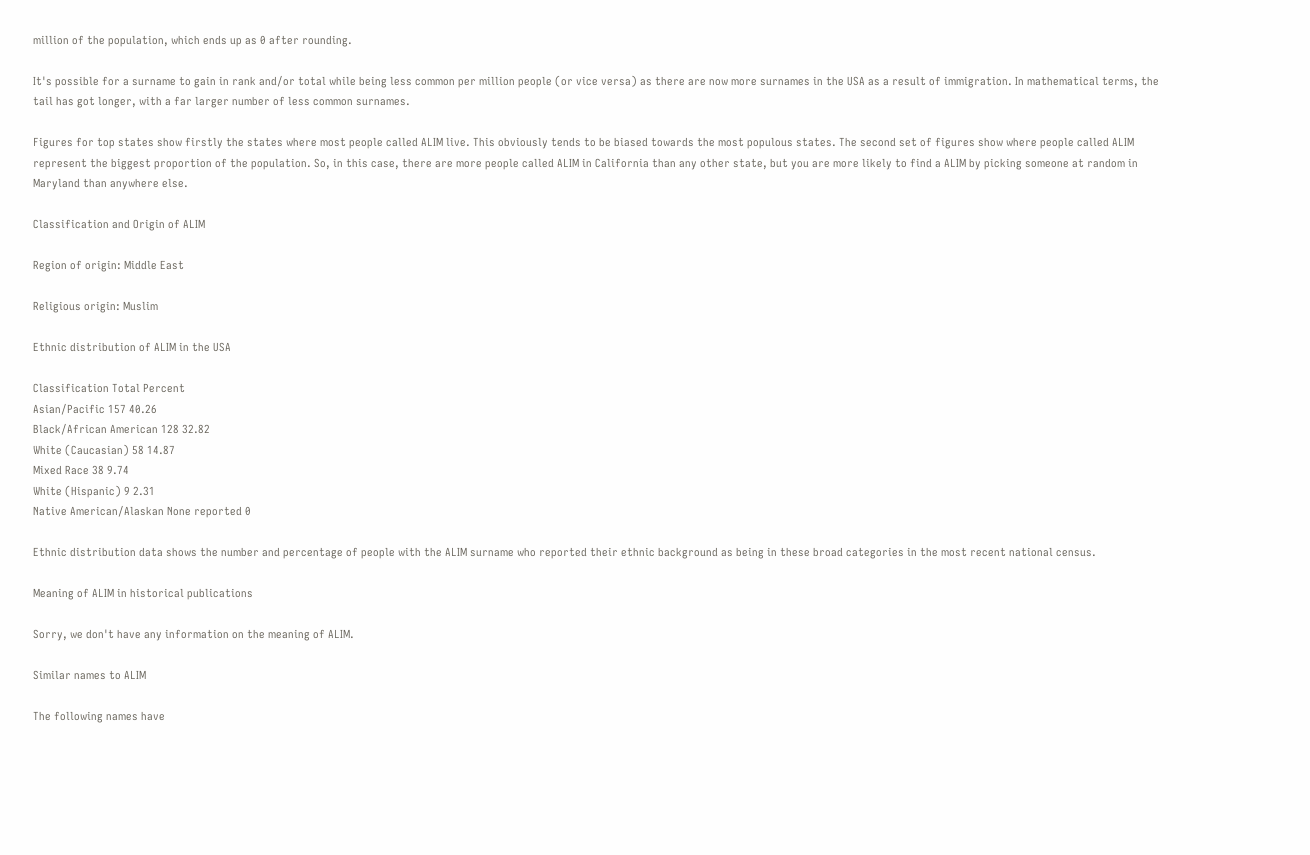million of the population, which ends up as 0 after rounding.

It's possible for a surname to gain in rank and/or total while being less common per million people (or vice versa) as there are now more surnames in the USA as a result of immigration. In mathematical terms, the tail has got longer, with a far larger number of less common surnames.

Figures for top states show firstly the states where most people called ALIM live. This obviously tends to be biased towards the most populous states. The second set of figures show where people called ALIM represent the biggest proportion of the population. So, in this case, there are more people called ALIM in California than any other state, but you are more likely to find a ALIM by picking someone at random in Maryland than anywhere else.

Classification and Origin of ALIM

Region of origin: Middle East

Religious origin: Muslim

Ethnic distribution of ALIM in the USA

Classification Total Percent
Asian/Pacific 157 40.26
Black/African American 128 32.82
White (Caucasian) 58 14.87
Mixed Race 38 9.74
White (Hispanic) 9 2.31
Native American/Alaskan None reported 0

Ethnic distribution data shows the number and percentage of people with the ALIM surname who reported their ethnic background as being in these broad categories in the most recent national census.

Meaning of ALIM in historical publications

Sorry, we don't have any information on the meaning of ALIM.

Similar names to ALIM

The following names have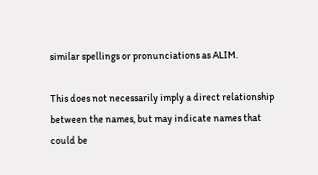similar spellings or pronunciations as ALIM.

This does not necessarily imply a direct relationship between the names, but may indicate names that could be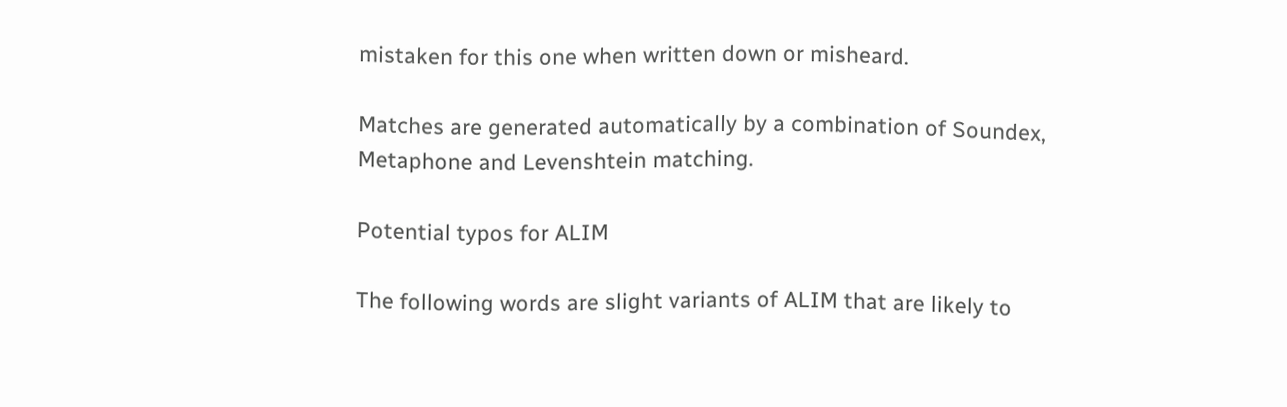mistaken for this one when written down or misheard.

Matches are generated automatically by a combination of Soundex, Metaphone and Levenshtein matching.

Potential typos for ALIM

The following words are slight variants of ALIM that are likely to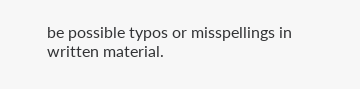be possible typos or misspellings in written material.